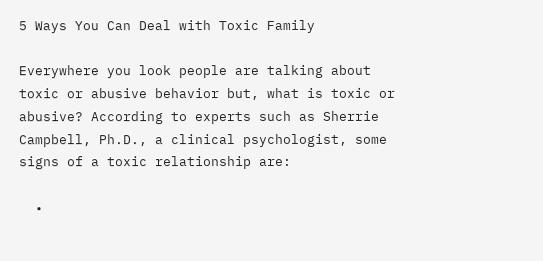5 Ways You Can Deal with Toxic Family

Everywhere you look people are talking about toxic or abusive behavior but, what is toxic or abusive? According to experts such as Sherrie Campbell, Ph.D., a clinical psychologist, some signs of a toxic relationship are:

  •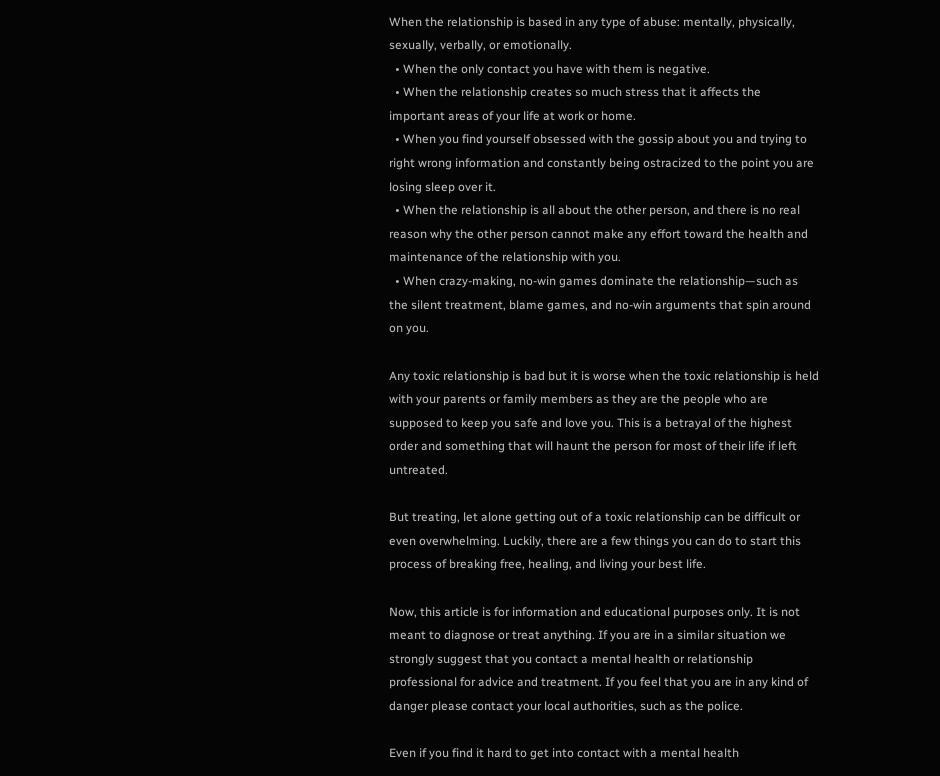When the relationship is based in any type of abuse: mentally, physically, sexually, verbally, or emotionally.
  • When the only contact you have with them is negative.
  • When the relationship creates so much stress that it affects the important areas of your life at work or home.
  • When you find yourself obsessed with the gossip about you and trying to right wrong information and constantly being ostracized to the point you are losing sleep over it.
  • When the relationship is all about the other person, and there is no real reason why the other person cannot make any effort toward the health and maintenance of the relationship with you.
  • When crazy-making, no-win games dominate the relationship—such as the silent treatment, blame games, and no-win arguments that spin around on you.

Any toxic relationship is bad but it is worse when the toxic relationship is held with your parents or family members as they are the people who are supposed to keep you safe and love you. This is a betrayal of the highest order and something that will haunt the person for most of their life if left untreated.

But treating, let alone getting out of a toxic relationship can be difficult or even overwhelming. Luckily, there are a few things you can do to start this process of breaking free, healing, and living your best life.

Now, this article is for information and educational purposes only. It is not meant to diagnose or treat anything. If you are in a similar situation we strongly suggest that you contact a mental health or relationship professional for advice and treatment. If you feel that you are in any kind of danger please contact your local authorities, such as the police.

Even if you find it hard to get into contact with a mental health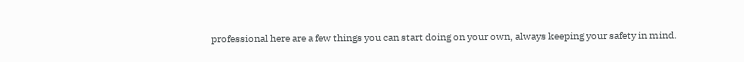professional here are a few things you can start doing on your own, always keeping your safety in mind.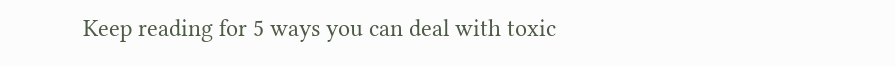Keep reading for 5 ways you can deal with toxic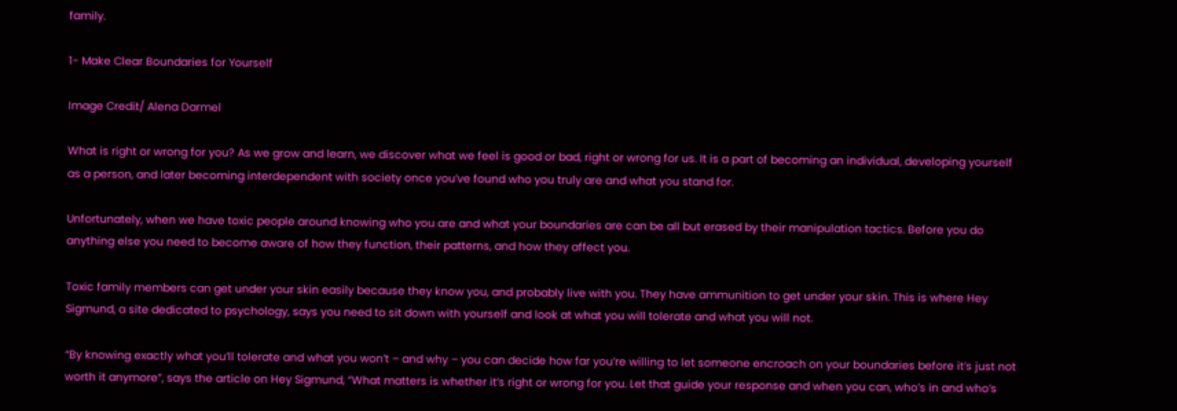family.

1- Make Clear Boundaries for Yourself

Image Credit/ Alena Darmel

What is right or wrong for you? As we grow and learn, we discover what we feel is good or bad, right or wrong for us. It is a part of becoming an individual, developing yourself as a person, and later becoming interdependent with society once you’ve found who you truly are and what you stand for.

Unfortunately, when we have toxic people around knowing who you are and what your boundaries are can be all but erased by their manipulation tactics. Before you do anything else you need to become aware of how they function, their patterns, and how they affect you.

Toxic family members can get under your skin easily because they know you, and probably live with you. They have ammunition to get under your skin. This is where Hey Sigmund, a site dedicated to psychology, says you need to sit down with yourself and look at what you will tolerate and what you will not.

“By knowing exactly what you’ll tolerate and what you won’t – and why – you can decide how far you’re willing to let someone encroach on your boundaries before it’s just not worth it anymore”, says the article on Hey Sigmund, “What matters is whether it’s right or wrong for you. Let that guide your response and when you can, who’s in and who’s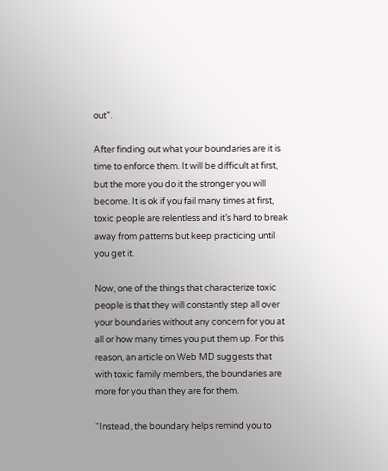out”.

After finding out what your boundaries are it is time to enforce them. It will be difficult at first, but the more you do it the stronger you will become. It is ok if you fail many times at first, toxic people are relentless and it’s hard to break away from patterns but keep practicing until you get it.

Now, one of the things that characterize toxic people is that they will constantly step all over your boundaries without any concern for you at all or how many times you put them up. For this reason, an article on Web MD suggests that with toxic family members, the boundaries are more for you than they are for them.

“Instead, the boundary helps remind you to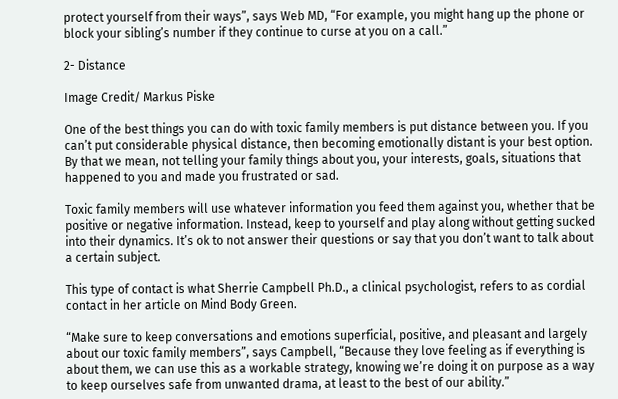protect yourself from their ways”, says Web MD, “For example, you might hang up the phone or block your sibling’s number if they continue to curse at you on a call.”

2- Distance

Image Credit/ Markus Piske

One of the best things you can do with toxic family members is put distance between you. If you can’t put considerable physical distance, then becoming emotionally distant is your best option. By that we mean, not telling your family things about you, your interests, goals, situations that happened to you and made you frustrated or sad.

Toxic family members will use whatever information you feed them against you, whether that be positive or negative information. Instead, keep to yourself and play along without getting sucked into their dynamics. It’s ok to not answer their questions or say that you don’t want to talk about a certain subject.

This type of contact is what Sherrie Campbell Ph.D., a clinical psychologist, refers to as cordial contact in her article on Mind Body Green.

“Make sure to keep conversations and emotions superficial, positive, and pleasant and largely about our toxic family members”, says Campbell, “Because they love feeling as if everything is about them, we can use this as a workable strategy, knowing we’re doing it on purpose as a way to keep ourselves safe from unwanted drama, at least to the best of our ability.”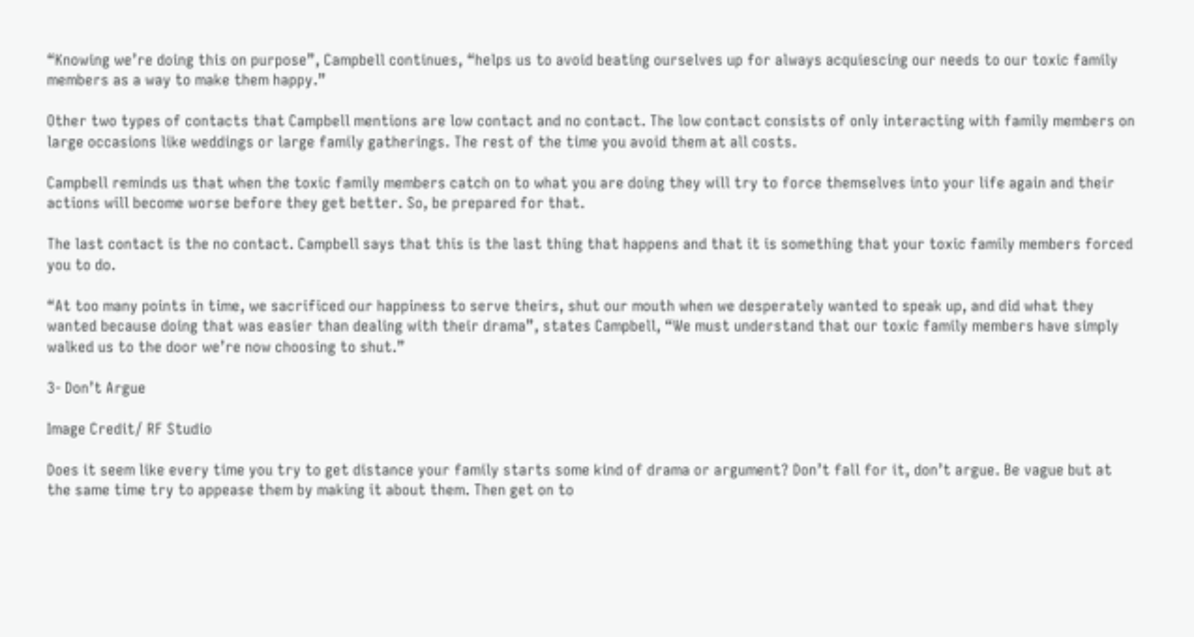“Knowing we’re doing this on purpose”, Campbell continues, “helps us to avoid beating ourselves up for always acquiescing our needs to our toxic family members as a way to make them happy.”

Other two types of contacts that Campbell mentions are low contact and no contact. The low contact consists of only interacting with family members on large occasions like weddings or large family gatherings. The rest of the time you avoid them at all costs.

Campbell reminds us that when the toxic family members catch on to what you are doing they will try to force themselves into your life again and their actions will become worse before they get better. So, be prepared for that.

The last contact is the no contact. Campbell says that this is the last thing that happens and that it is something that your toxic family members forced you to do.

“At too many points in time, we sacrificed our happiness to serve theirs, shut our mouth when we desperately wanted to speak up, and did what they wanted because doing that was easier than dealing with their drama”, states Campbell, “We must understand that our toxic family members have simply walked us to the door we’re now choosing to shut.”

3- Don’t Argue

Image Credit/ RF Studio

Does it seem like every time you try to get distance your family starts some kind of drama or argument? Don’t fall for it, don’t argue. Be vague but at the same time try to appease them by making it about them. Then get on to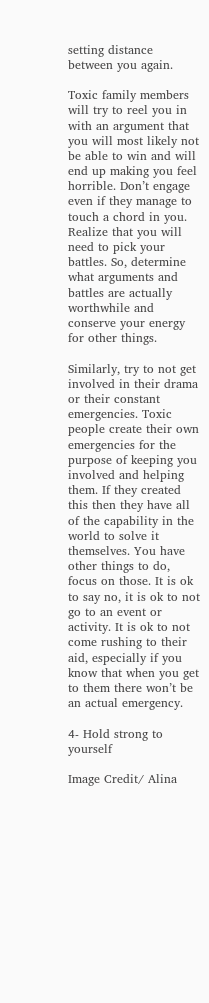setting distance between you again.

Toxic family members will try to reel you in with an argument that you will most likely not be able to win and will end up making you feel horrible. Don’t engage even if they manage to touch a chord in you. Realize that you will need to pick your battles. So, determine what arguments and battles are actually worthwhile and conserve your energy for other things.

Similarly, try to not get involved in their drama or their constant emergencies. Toxic people create their own emergencies for the purpose of keeping you involved and helping them. If they created this then they have all of the capability in the world to solve it themselves. You have other things to do, focus on those. It is ok to say no, it is ok to not go to an event or activity. It is ok to not come rushing to their aid, especially if you know that when you get to them there won’t be an actual emergency.

4- Hold strong to yourself

Image Credit/ Alina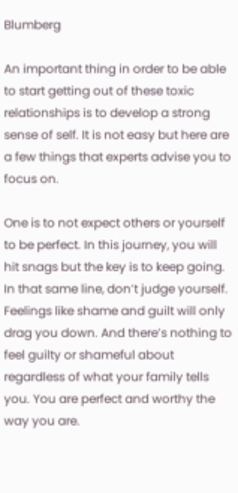Blumberg

An important thing in order to be able to start getting out of these toxic relationships is to develop a strong sense of self. It is not easy but here are a few things that experts advise you to focus on.

One is to not expect others or yourself to be perfect. In this journey, you will hit snags but the key is to keep going. In that same line, don’t judge yourself. Feelings like shame and guilt will only drag you down. And there’s nothing to feel guilty or shameful about regardless of what your family tells you. You are perfect and worthy the way you are.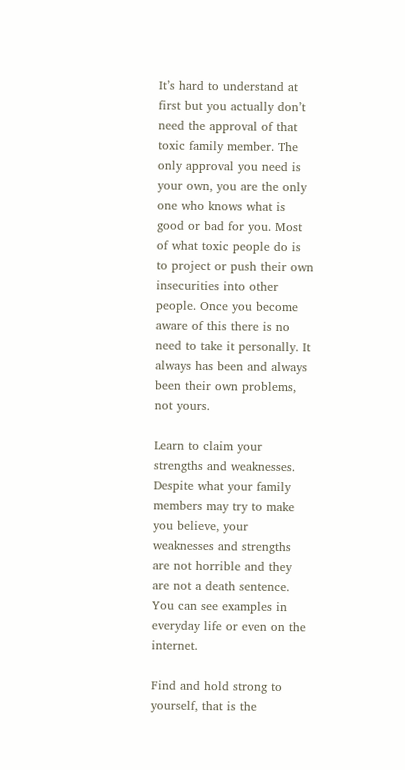It’s hard to understand at first but you actually don’t need the approval of that toxic family member. The only approval you need is your own, you are the only one who knows what is good or bad for you. Most of what toxic people do is to project or push their own insecurities into other people. Once you become aware of this there is no need to take it personally. It always has been and always been their own problems, not yours.

Learn to claim your strengths and weaknesses. Despite what your family members may try to make you believe, your weaknesses and strengths are not horrible and they are not a death sentence. You can see examples in everyday life or even on the internet.

Find and hold strong to yourself, that is the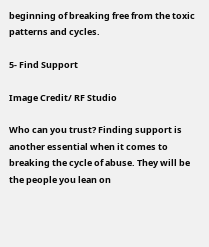beginning of breaking free from the toxic patterns and cycles.

5- Find Support

Image Credit/ RF Studio

Who can you trust? Finding support is another essential when it comes to breaking the cycle of abuse. They will be the people you lean on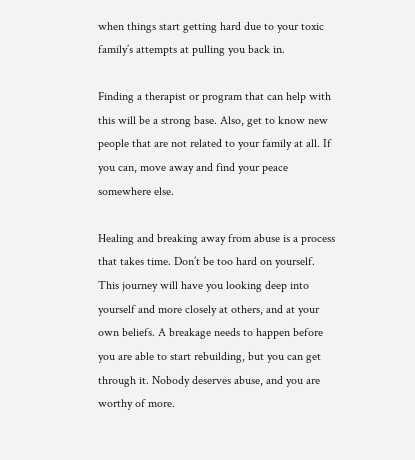when things start getting hard due to your toxic family’s attempts at pulling you back in.

Finding a therapist or program that can help with this will be a strong base. Also, get to know new people that are not related to your family at all. If you can, move away and find your peace somewhere else.

Healing and breaking away from abuse is a process that takes time. Don’t be too hard on yourself. This journey will have you looking deep into yourself and more closely at others, and at your own beliefs. A breakage needs to happen before you are able to start rebuilding, but you can get through it. Nobody deserves abuse, and you are worthy of more.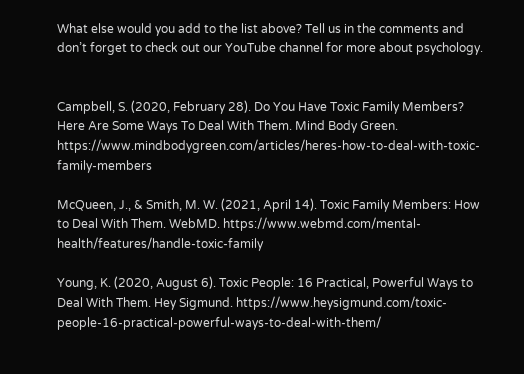What else would you add to the list above? Tell us in the comments and don’t forget to check out our YouTube channel for more about psychology.


Campbell, S. (2020, February 28). Do You Have Toxic Family Members? Here Are Some Ways To Deal With Them. Mind Body Green. https://www.mindbodygreen.com/articles/heres-how-to-deal-with-toxic-family-members

McQueen, J., & Smith, M. W. (2021, April 14). Toxic Family Members: How to Deal With Them. WebMD. https://www.webmd.com/mental-health/features/handle-toxic-family

Young, K. (2020, August 6). Toxic People: 16 Practical, Powerful Ways to Deal With Them. Hey Sigmund. https://www.heysigmund.com/toxic-people-16-practical-powerful-ways-to-deal-with-them/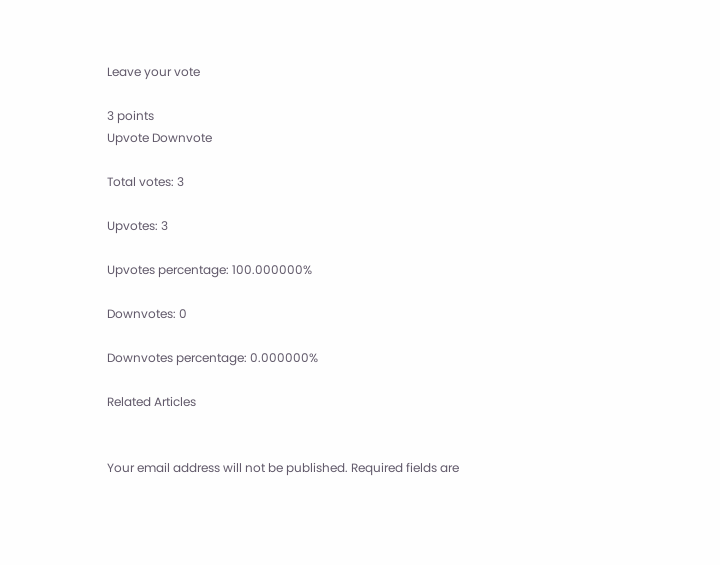Leave your vote

3 points
Upvote Downvote

Total votes: 3

Upvotes: 3

Upvotes percentage: 100.000000%

Downvotes: 0

Downvotes percentage: 0.000000%

Related Articles


Your email address will not be published. Required fields are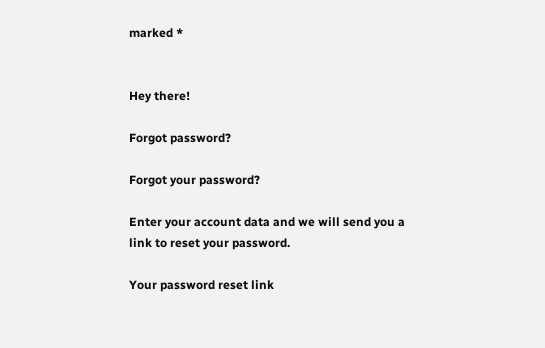marked *


Hey there!

Forgot password?

Forgot your password?

Enter your account data and we will send you a link to reset your password.

Your password reset link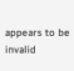appears to be invalid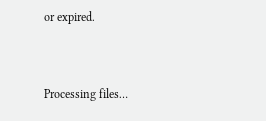or expired.


Processing files…